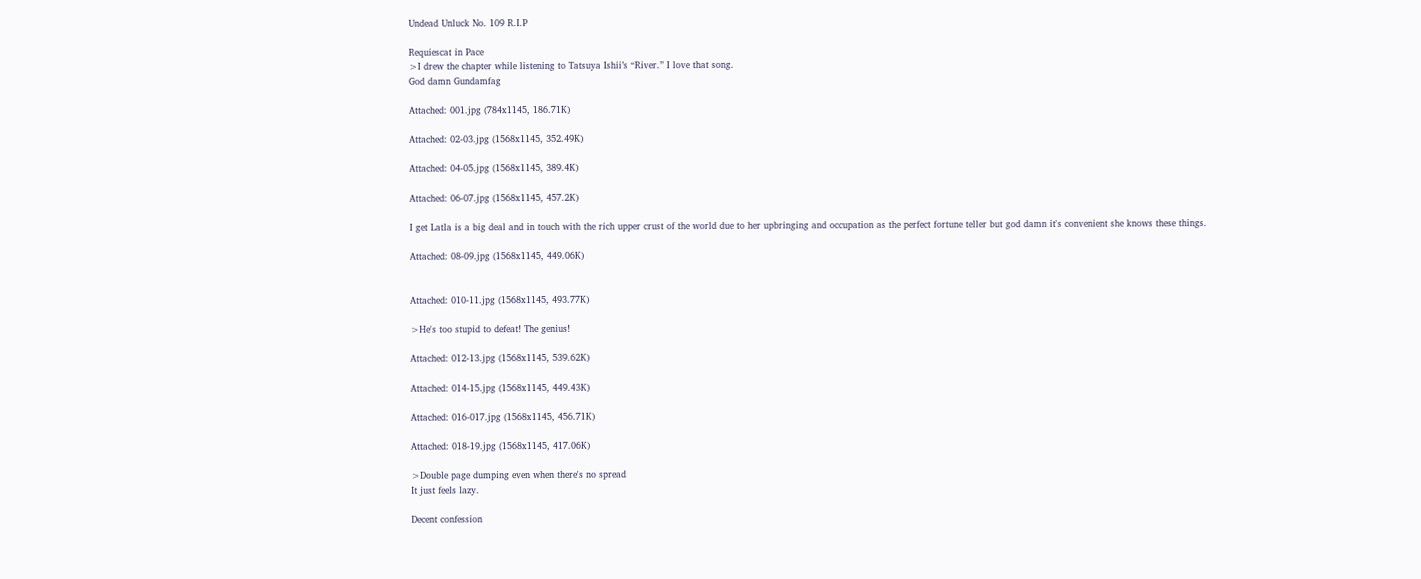Undead Unluck No. 109 R.I.P

Requiescat in Pace
>I drew the chapter while listening to Tatsuya Ishii’s “River.” I love that song.
God damn Gundamfag

Attached: 001.jpg (784x1145, 186.71K)

Attached: 02-03.jpg (1568x1145, 352.49K)

Attached: 04-05.jpg (1568x1145, 389.4K)

Attached: 06-07.jpg (1568x1145, 457.2K)

I get Latla is a big deal and in touch with the rich upper crust of the world due to her upbringing and occupation as the perfect fortune teller but god damn it's convenient she knows these things.

Attached: 08-09.jpg (1568x1145, 449.06K)


Attached: 010-11.jpg (1568x1145, 493.77K)

>He's too stupid to defeat! The genius!

Attached: 012-13.jpg (1568x1145, 539.62K)

Attached: 014-15.jpg (1568x1145, 449.43K)

Attached: 016-017.jpg (1568x1145, 456.71K)

Attached: 018-19.jpg (1568x1145, 417.06K)

>Double page dumping even when there's no spread
It just feels lazy.

Decent confession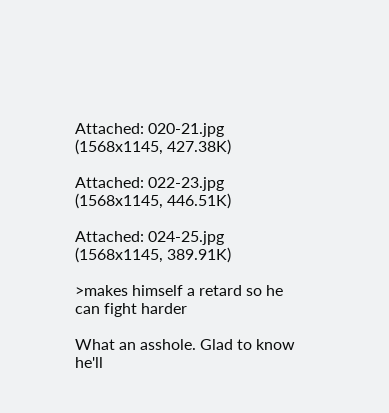Attached: 020-21.jpg (1568x1145, 427.38K)

Attached: 022-23.jpg (1568x1145, 446.51K)

Attached: 024-25.jpg (1568x1145, 389.91K)

>makes himself a retard so he can fight harder

What an asshole. Glad to know he'll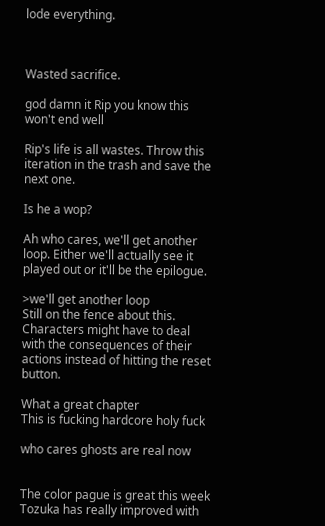lode everything.



Wasted sacrifice.

god damn it Rip you know this won't end well

Rip's life is all wastes. Throw this iteration in the trash and save the next one.

Is he a wop?

Ah who cares, we'll get another loop. Either we'll actually see it played out or it'll be the epilogue.

>we'll get another loop
Still on the fence about this. Characters might have to deal with the consequences of their actions instead of hitting the reset button.

What a great chapter
This is fucking hardcore holy fuck

who cares ghosts are real now


The color pague is great this week
Tozuka has really improved with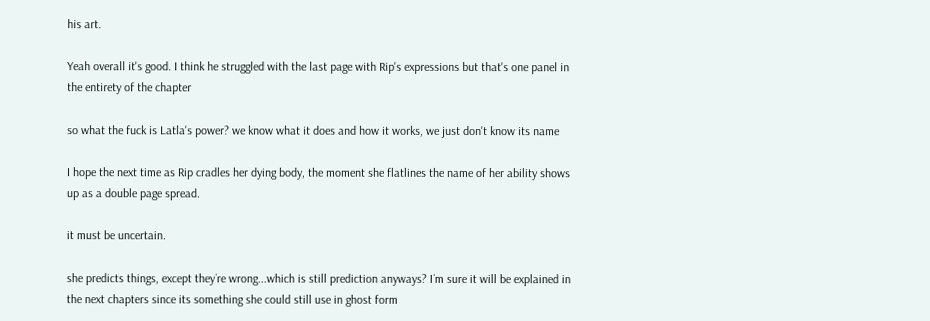his art.

Yeah overall it's good. I think he struggled with the last page with Rip's expressions but that's one panel in the entirety of the chapter

so what the fuck is Latla's power? we know what it does and how it works, we just don't know its name

I hope the next time as Rip cradles her dying body, the moment she flatlines the name of her ability shows up as a double page spread.

it must be uncertain.

she predicts things, except they´re wrong...which is still prediction anyways? I´m sure it will be explained in the next chapters since its something she could still use in ghost form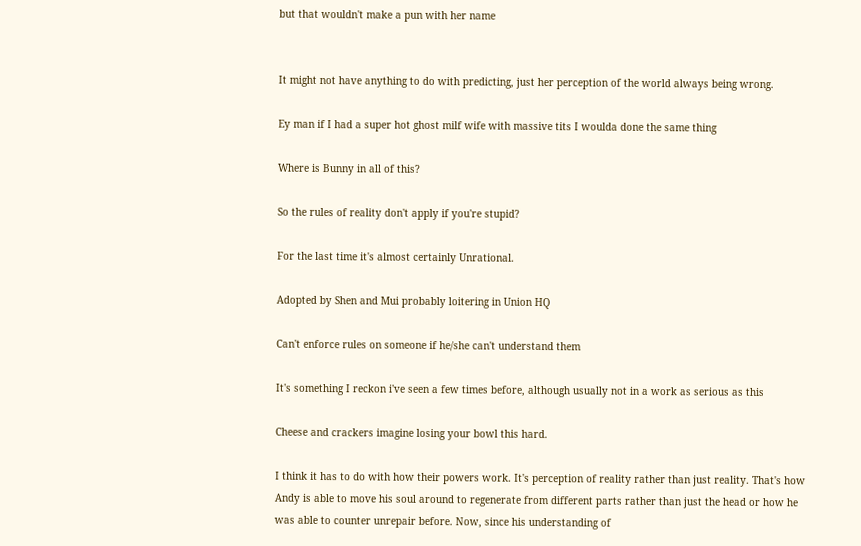but that wouldn't make a pun with her name


It might not have anything to do with predicting, just her perception of the world always being wrong.

Ey man if I had a super hot ghost milf wife with massive tits I woulda done the same thing

Where is Bunny in all of this?

So the rules of reality don't apply if you're stupid?

For the last time it's almost certainly Unrational.

Adopted by Shen and Mui probably loitering in Union HQ

Can't enforce rules on someone if he/she can't understand them

It's something I reckon i've seen a few times before, although usually not in a work as serious as this

Cheese and crackers imagine losing your bowl this hard.

I think it has to do with how their powers work. It's perception of reality rather than just reality. That's how Andy is able to move his soul around to regenerate from different parts rather than just the head or how he was able to counter unrepair before. Now, since his understanding of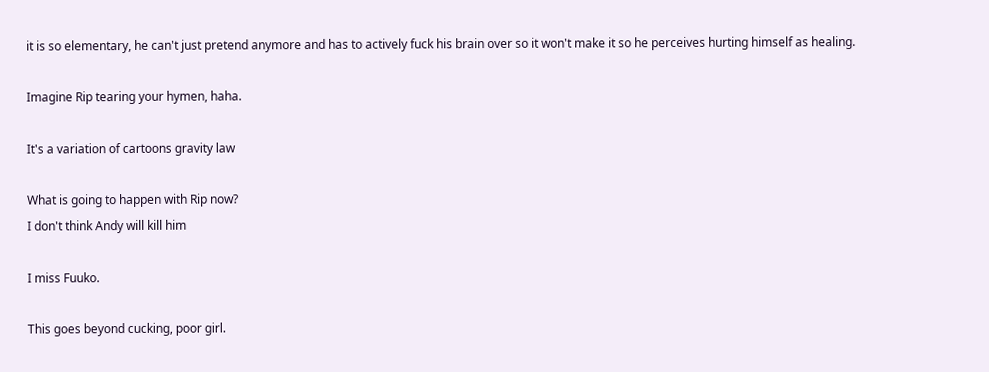it is so elementary, he can't just pretend anymore and has to actively fuck his brain over so it won't make it so he perceives hurting himself as healing.

Imagine Rip tearing your hymen, haha.

It's a variation of cartoons gravity law

What is going to happen with Rip now?
I don't think Andy will kill him

I miss Fuuko.

This goes beyond cucking, poor girl.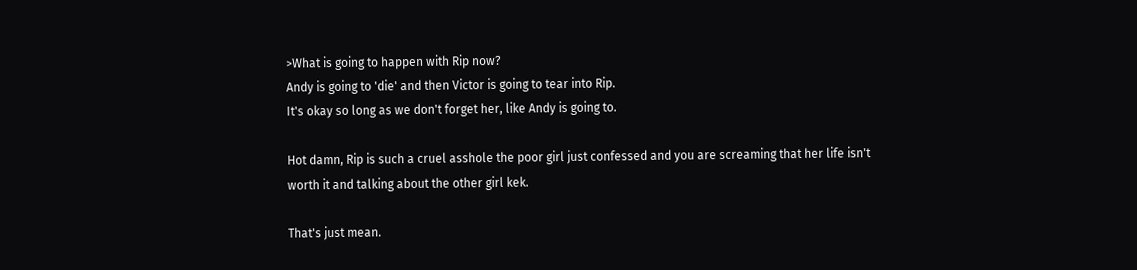>What is going to happen with Rip now?
Andy is going to 'die' and then Victor is going to tear into Rip.
It's okay so long as we don't forget her, like Andy is going to.

Hot damn, Rip is such a cruel asshole the poor girl just confessed and you are screaming that her life isn't worth it and talking about the other girl kek.

That's just mean.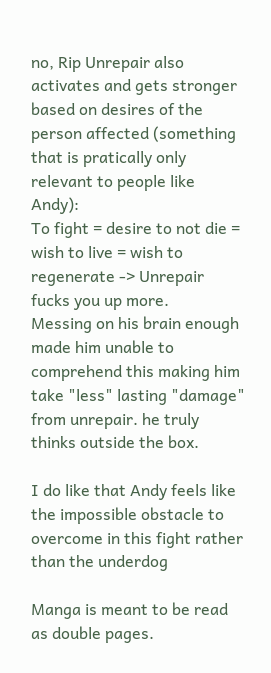no, Rip Unrepair also activates and gets stronger based on desires of the person affected (something that is pratically only relevant to people like Andy):
To fight = desire to not die = wish to live = wish to regenerate -> Unrepair fucks you up more.
Messing on his brain enough made him unable to comprehend this making him take "less" lasting "damage" from unrepair. he truly thinks outside the box.

I do like that Andy feels like the impossible obstacle to overcome in this fight rather than the underdog

Manga is meant to be read as double pages.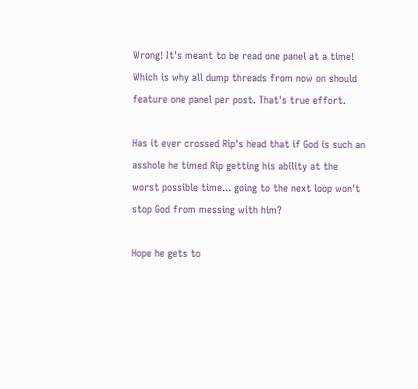Wrong! It's meant to be read one panel at a time! Which is why all dump threads from now on should feature one panel per post. That's true effort.

Has it ever crossed Rip's head that if God is such an asshole he timed Rip getting his ability at the worst possible time... going to the next loop won't stop God from messing with him?

Hope he gets to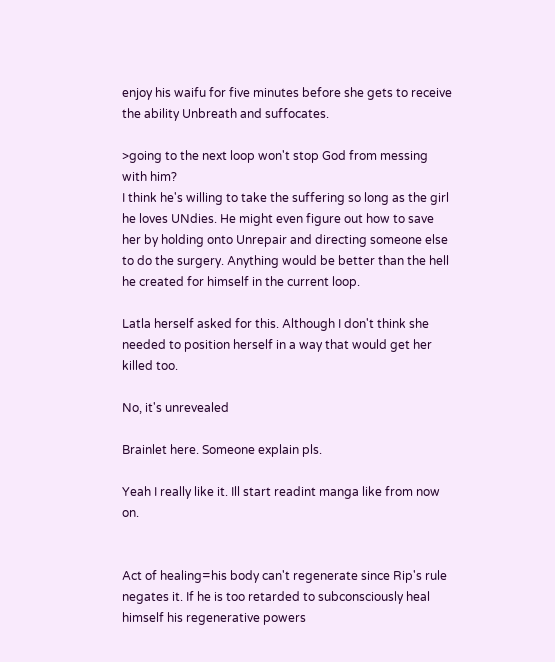enjoy his waifu for five minutes before she gets to receive the ability Unbreath and suffocates.

>going to the next loop won't stop God from messing with him?
I think he's willing to take the suffering so long as the girl he loves UNdies. He might even figure out how to save her by holding onto Unrepair and directing someone else to do the surgery. Anything would be better than the hell he created for himself in the current loop.

Latla herself asked for this. Although I don't think she needed to position herself in a way that would get her killed too.

No, it's unrevealed

Brainlet here. Someone explain pls.

Yeah I really like it. Ill start readint manga like from now on.


Act of healing=his body can't regenerate since Rip's rule negates it. If he is too retarded to subconsciously heal himself his regenerative powers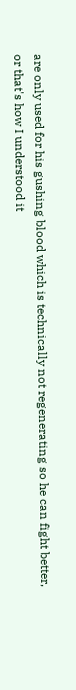are only used for his gushing blood which is technically not regenerating so he can fight better, or that's how I understood it